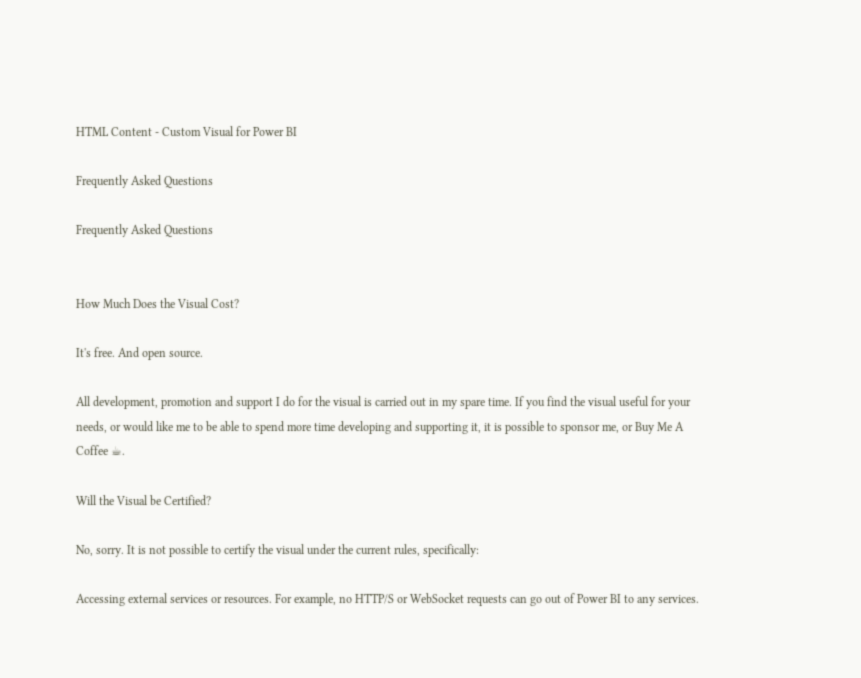HTML Content - Custom Visual for Power BI

Frequently Asked Questions

Frequently Asked Questions


How Much Does the Visual Cost?

It's free. And open source.

All development, promotion and support I do for the visual is carried out in my spare time. If you find the visual useful for your needs, or would like me to be able to spend more time developing and supporting it, it is possible to sponsor me, or Buy Me A Coffee ☕.

Will the Visual be Certified?

No, sorry. It is not possible to certify the visual under the current rules, specifically:

Accessing external services or resources. For example, no HTTP/S or WebSocket requests can go out of Power BI to any services.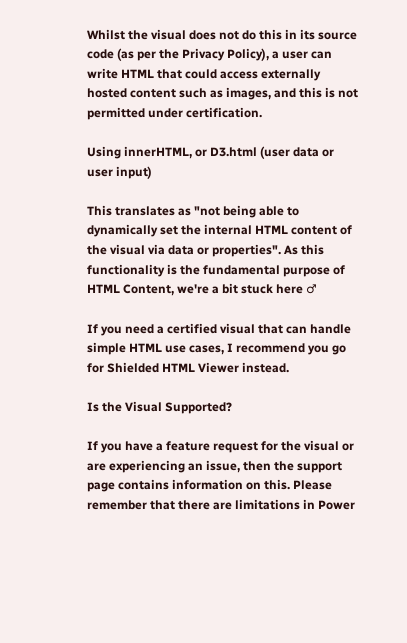Whilst the visual does not do this in its source code (as per the Privacy Policy), a user can write HTML that could access externally hosted content such as images, and this is not permitted under certification.

Using innerHTML, or D3.html (user data or user input)

This translates as "not being able to dynamically set the internal HTML content of the visual via data or properties". As this functionality is the fundamental purpose of HTML Content, we're a bit stuck here ♂

If you need a certified visual that can handle simple HTML use cases, I recommend you go for Shielded HTML Viewer instead.

Is the Visual Supported?

If you have a feature request for the visual or are experiencing an issue, then the support page contains information on this. Please remember that there are limitations in Power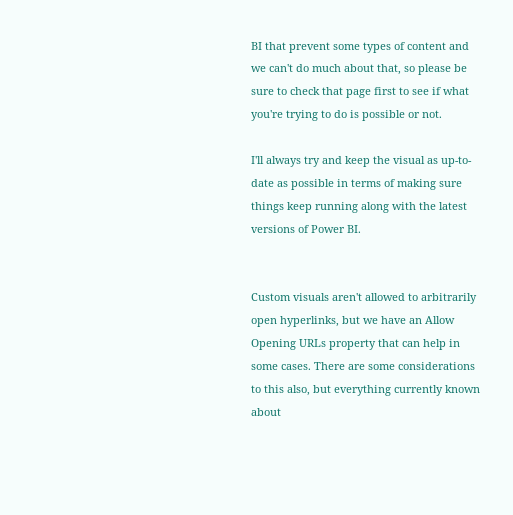BI that prevent some types of content and we can't do much about that, so please be sure to check that page first to see if what you're trying to do is possible or not.

I'll always try and keep the visual as up-to-date as possible in terms of making sure things keep running along with the latest versions of Power BI.


Custom visuals aren't allowed to arbitrarily open hyperlinks, but we have an Allow Opening URLs property that can help in some cases. There are some considerations to this also, but everything currently known about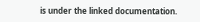is under the linked documentation.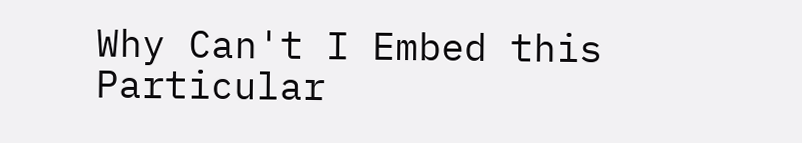Why Can't I Embed this Particular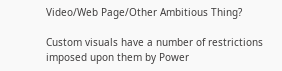Video/Web Page/Other Ambitious Thing?

Custom visuals have a number of restrictions imposed upon them by Power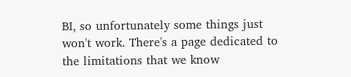BI, so unfortunately some things just won't work. There's a page dedicated to the limitations that we know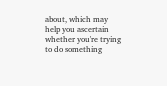about, which may help you ascertain whether you're trying to do something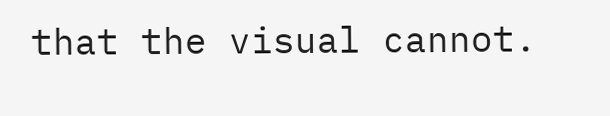that the visual cannot.